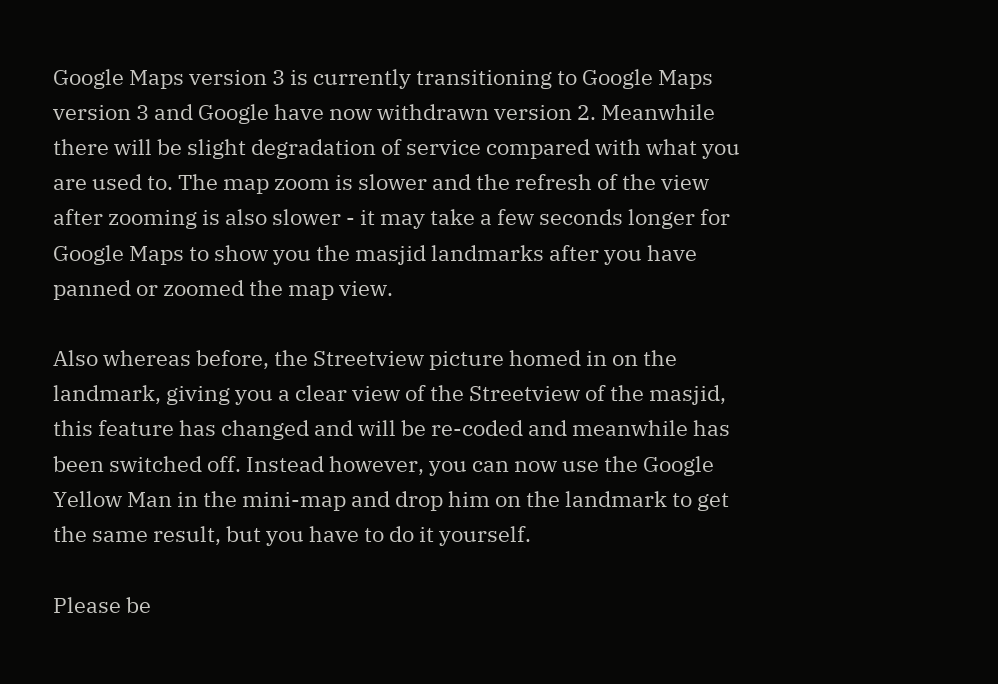Google Maps version 3 is currently transitioning to Google Maps version 3 and Google have now withdrawn version 2. Meanwhile there will be slight degradation of service compared with what you are used to. The map zoom is slower and the refresh of the view after zooming is also slower - it may take a few seconds longer for Google Maps to show you the masjid landmarks after you have panned or zoomed the map view.

Also whereas before, the Streetview picture homed in on the landmark, giving you a clear view of the Streetview of the masjid, this feature has changed and will be re-coded and meanwhile has been switched off. Instead however, you can now use the Google Yellow Man in the mini-map and drop him on the landmark to get the same result, but you have to do it yourself.

Please be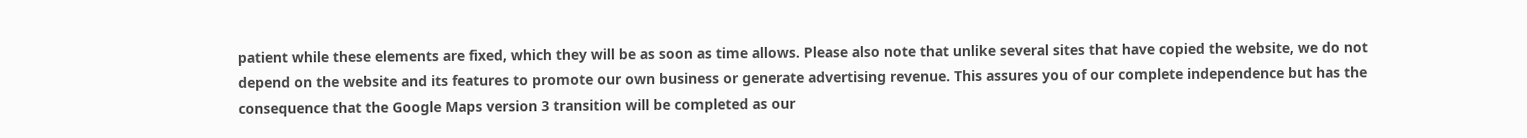patient while these elements are fixed, which they will be as soon as time allows. Please also note that unlike several sites that have copied the website, we do not depend on the website and its features to promote our own business or generate advertising revenue. This assures you of our complete independence but has the consequence that the Google Maps version 3 transition will be completed as our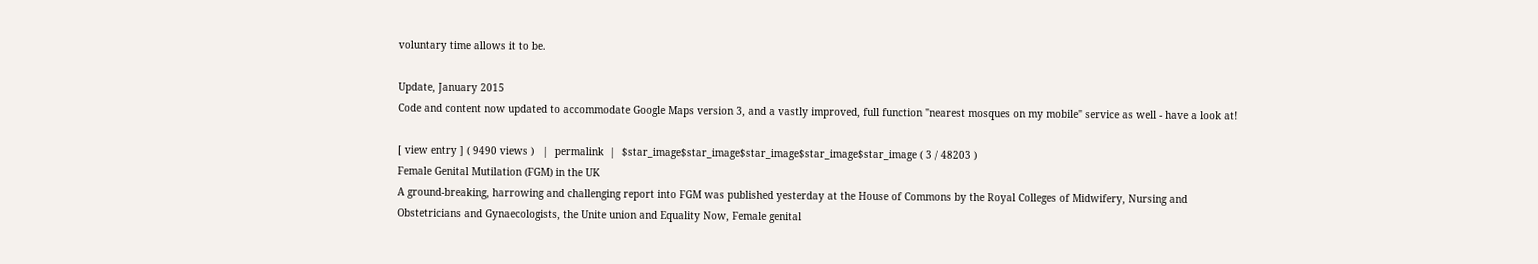voluntary time allows it to be.

Update, January 2015
Code and content now updated to accommodate Google Maps version 3, and a vastly improved, full function "nearest mosques on my mobile" service as well - have a look at!

[ view entry ] ( 9490 views )   |  permalink  |  $star_image$star_image$star_image$star_image$star_image ( 3 / 48203 )
Female Genital Mutilation (FGM) in the UK
A ground-breaking, harrowing and challenging report into FGM was published yesterday at the House of Commons by the Royal Colleges of Midwifery, Nursing and Obstetricians and Gynaecologists, the Unite union and Equality Now, Female genital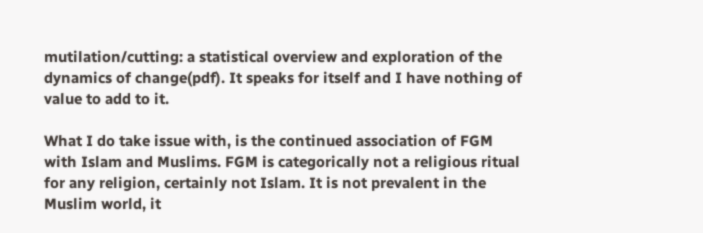mutilation/cutting: a statistical overview and exploration of the dynamics of change(pdf). It speaks for itself and I have nothing of value to add to it.

What I do take issue with, is the continued association of FGM with Islam and Muslims. FGM is categorically not a religious ritual for any religion, certainly not Islam. It is not prevalent in the Muslim world, it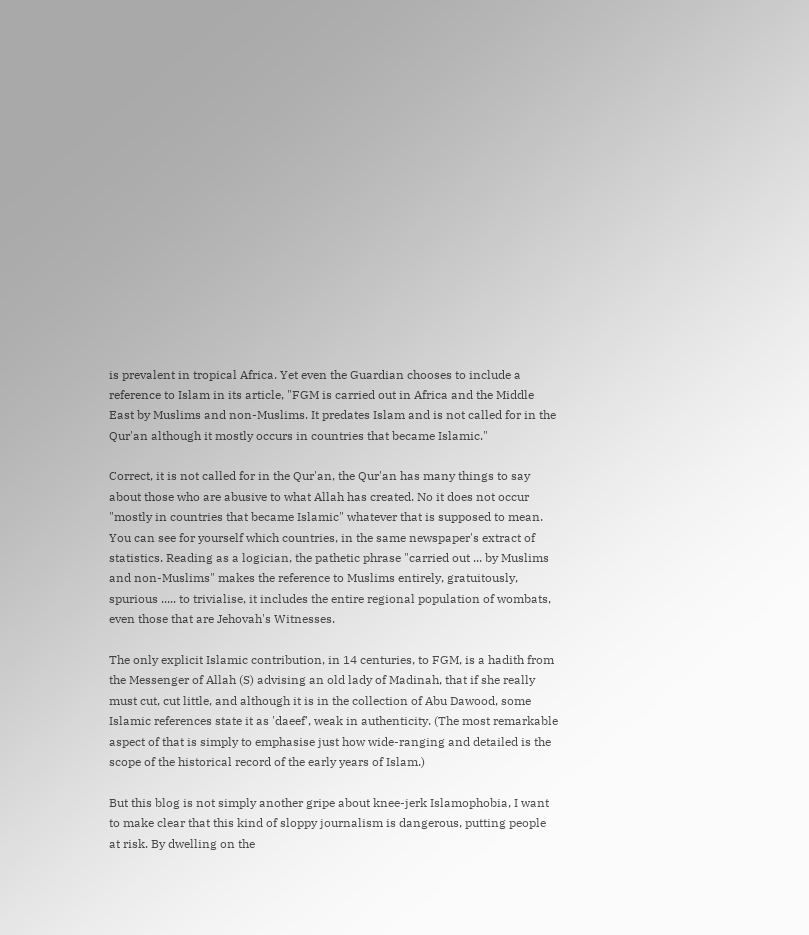is prevalent in tropical Africa. Yet even the Guardian chooses to include a reference to Islam in its article, "FGM is carried out in Africa and the Middle East by Muslims and non-Muslims. It predates Islam and is not called for in the Qur'an although it mostly occurs in countries that became Islamic."

Correct, it is not called for in the Qur'an, the Qur'an has many things to say about those who are abusive to what Allah has created. No it does not occur "mostly in countries that became Islamic" whatever that is supposed to mean. You can see for yourself which countries, in the same newspaper's extract of statistics. Reading as a logician, the pathetic phrase "carried out ... by Muslims and non-Muslims" makes the reference to Muslims entirely, gratuitously, spurious ..... to trivialise, it includes the entire regional population of wombats, even those that are Jehovah's Witnesses.

The only explicit Islamic contribution, in 14 centuries, to FGM, is a hadith from the Messenger of Allah (S) advising an old lady of Madinah, that if she really must cut, cut little, and although it is in the collection of Abu Dawood, some Islamic references state it as 'daeef', weak in authenticity. (The most remarkable aspect of that is simply to emphasise just how wide-ranging and detailed is the scope of the historical record of the early years of Islam.)

But this blog is not simply another gripe about knee-jerk Islamophobia, I want to make clear that this kind of sloppy journalism is dangerous, putting people at risk. By dwelling on the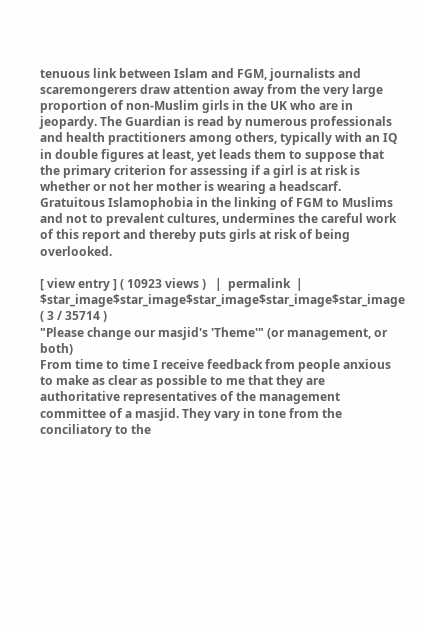tenuous link between Islam and FGM, journalists and scaremongerers draw attention away from the very large proportion of non-Muslim girls in the UK who are in jeopardy. The Guardian is read by numerous professionals and health practitioners among others, typically with an IQ in double figures at least, yet leads them to suppose that the primary criterion for assessing if a girl is at risk is whether or not her mother is wearing a headscarf. Gratuitous Islamophobia in the linking of FGM to Muslims and not to prevalent cultures, undermines the careful work of this report and thereby puts girls at risk of being overlooked.

[ view entry ] ( 10923 views )   |  permalink  |  $star_image$star_image$star_image$star_image$star_image ( 3 / 35714 )
"Please change our masjid's 'Theme'" (or management, or both)
From time to time I receive feedback from people anxious to make as clear as possible to me that they are authoritative representatives of the management committee of a masjid. They vary in tone from the conciliatory to the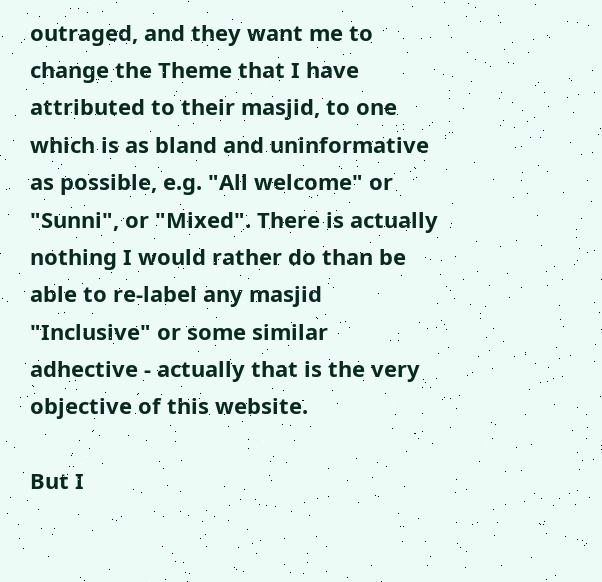outraged, and they want me to change the Theme that I have attributed to their masjid, to one which is as bland and uninformative as possible, e.g. "All welcome" or "Sunni", or "Mixed". There is actually nothing I would rather do than be able to re-label any masjid "Inclusive" or some similar adhective - actually that is the very objective of this website.

But I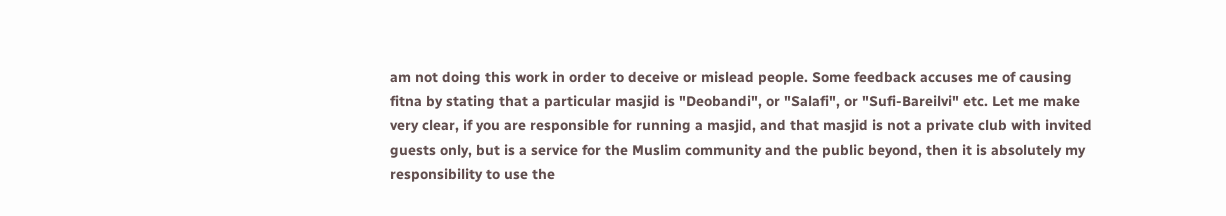am not doing this work in order to deceive or mislead people. Some feedback accuses me of causing fitna by stating that a particular masjid is "Deobandi", or "Salafi", or "Sufi-Bareilvi" etc. Let me make very clear, if you are responsible for running a masjid, and that masjid is not a private club with invited guests only, but is a service for the Muslim community and the public beyond, then it is absolutely my responsibility to use the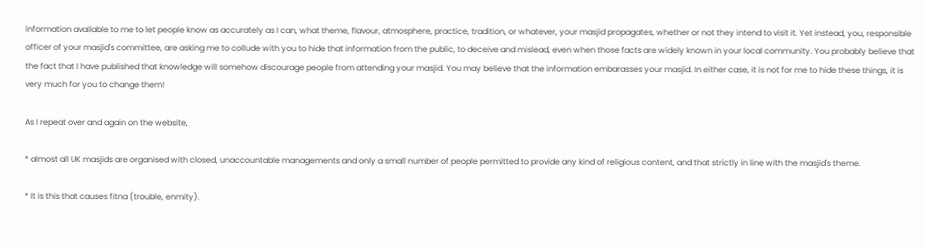information available to me to let people know as accurately as I can, what theme, flavour, atmosphere, practice, tradition, or whatever, your masjid propagates, whether or not they intend to visit it. Yet instead, you, responsible officer of your masjid's committee, are asking me to collude with you to hide that information from the public, to deceive and mislead, even when those facts are widely known in your local community. You probably believe that the fact that I have published that knowledge will somehow discourage people from attending your masjid. You may believe that the information embarasses your masjid. In either case, it is not for me to hide these things, it is very much for you to change them!

As I repeat over and again on the website,

* almost all UK masjids are organised with closed, unaccountable managements and only a small number of people permitted to provide any kind of religious content, and that strictly in line with the masjid's theme.

* It is this that causes fitna (trouble, enmity).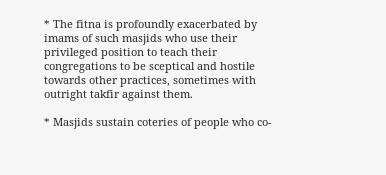* The fitna is profoundly exacerbated by imams of such masjids who use their privileged position to teach their congregations to be sceptical and hostile towards other practices, sometimes with outright takfir against them.

* Masjids sustain coteries of people who co-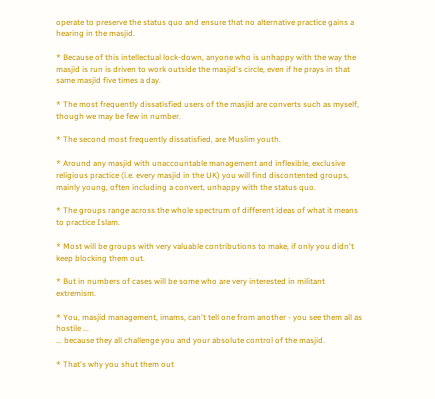operate to preserve the status quo and ensure that no alternative practice gains a hearing in the masjid.

* Because of this intellectual lock-down, anyone who is unhappy with the way the masjid is run is driven to work outside the masjid's circle, even if he prays in that same masjid five times a day.

* The most frequently dissatisfied users of the masjid are converts such as myself, though we may be few in number.

* The second most frequently dissatisfied, are Muslim youth.

* Around any masjid with unaccountable management and inflexible, exclusive religious practice (i.e. every masjid in the UK) you will find discontented groups, mainly young, often including a convert, unhappy with the status quo.

* The groups range across the whole spectrum of different ideas of what it means to practice Islam.

* Most will be groups with very valuable contributions to make, if only you didn't keep blocking them out.

* But in numbers of cases will be some who are very interested in militant extremism.

* You, masjid management, imams, can't tell one from another - you see them all as hostile ...
... because they all challenge you and your absolute control of the masjid.

* That's why you shut them out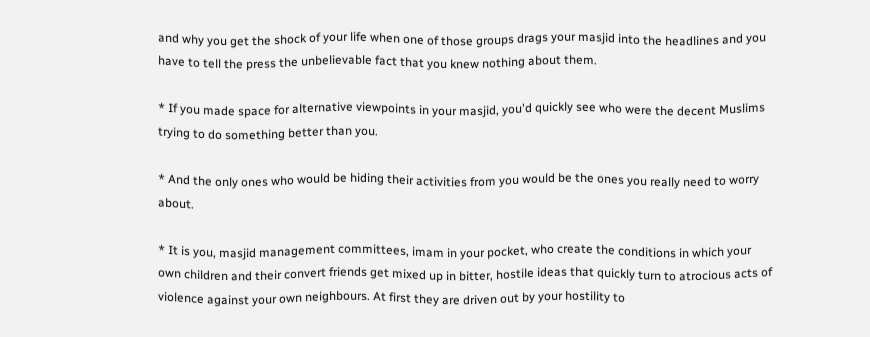and why you get the shock of your life when one of those groups drags your masjid into the headlines and you have to tell the press the unbelievable fact that you knew nothing about them.

* If you made space for alternative viewpoints in your masjid, you'd quickly see who were the decent Muslims trying to do something better than you.

* And the only ones who would be hiding their activities from you would be the ones you really need to worry about.

* It is you, masjid management committees, imam in your pocket, who create the conditions in which your own children and their convert friends get mixed up in bitter, hostile ideas that quickly turn to atrocious acts of violence against your own neighbours. At first they are driven out by your hostility to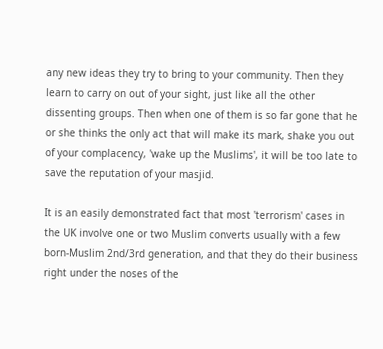any new ideas they try to bring to your community. Then they learn to carry on out of your sight, just like all the other dissenting groups. Then when one of them is so far gone that he or she thinks the only act that will make its mark, shake you out of your complacency, 'wake up the Muslims', it will be too late to save the reputation of your masjid.

It is an easily demonstrated fact that most 'terrorism' cases in the UK involve one or two Muslim converts usually with a few born-Muslim 2nd/3rd generation, and that they do their business right under the noses of the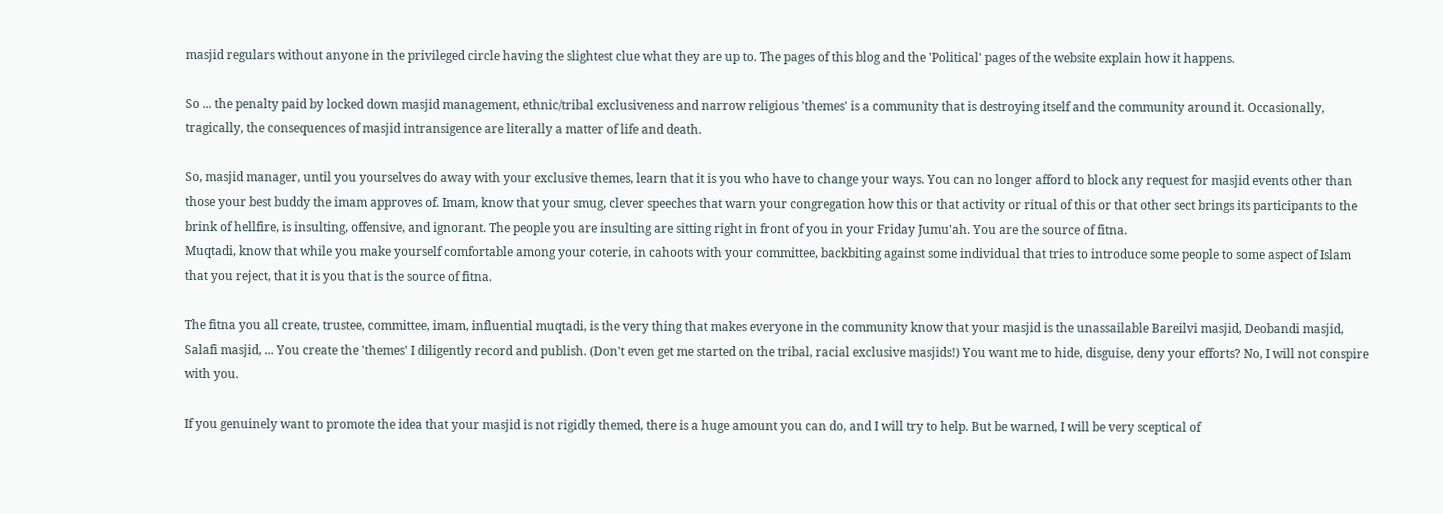masjid regulars without anyone in the privileged circle having the slightest clue what they are up to. The pages of this blog and the 'Political' pages of the website explain how it happens.

So ... the penalty paid by locked down masjid management, ethnic/tribal exclusiveness and narrow religious 'themes' is a community that is destroying itself and the community around it. Occasionally, tragically, the consequences of masjid intransigence are literally a matter of life and death.

So, masjid manager, until you yourselves do away with your exclusive themes, learn that it is you who have to change your ways. You can no longer afford to block any request for masjid events other than those your best buddy the imam approves of. Imam, know that your smug, clever speeches that warn your congregation how this or that activity or ritual of this or that other sect brings its participants to the brink of hellfire, is insulting, offensive, and ignorant. The people you are insulting are sitting right in front of you in your Friday Jumu'ah. You are the source of fitna.
Muqtadi, know that while you make yourself comfortable among your coterie, in cahoots with your committee, backbiting against some individual that tries to introduce some people to some aspect of Islam that you reject, that it is you that is the source of fitna.

The fitna you all create, trustee, committee, imam, influential muqtadi, is the very thing that makes everyone in the community know that your masjid is the unassailable Bareilvi masjid, Deobandi masjid, Salafi masjid, ... You create the 'themes' I diligently record and publish. (Don't even get me started on the tribal, racial exclusive masjids!) You want me to hide, disguise, deny your efforts? No, I will not conspire with you.

If you genuinely want to promote the idea that your masjid is not rigidly themed, there is a huge amount you can do, and I will try to help. But be warned, I will be very sceptical of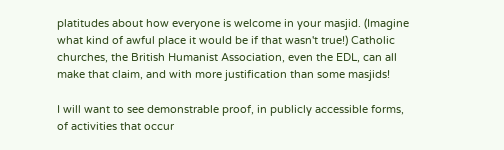platitudes about how everyone is welcome in your masjid. (Imagine what kind of awful place it would be if that wasn't true!) Catholic churches, the British Humanist Association, even the EDL, can all make that claim, and with more justification than some masjids!

I will want to see demonstrable proof, in publicly accessible forms, of activities that occur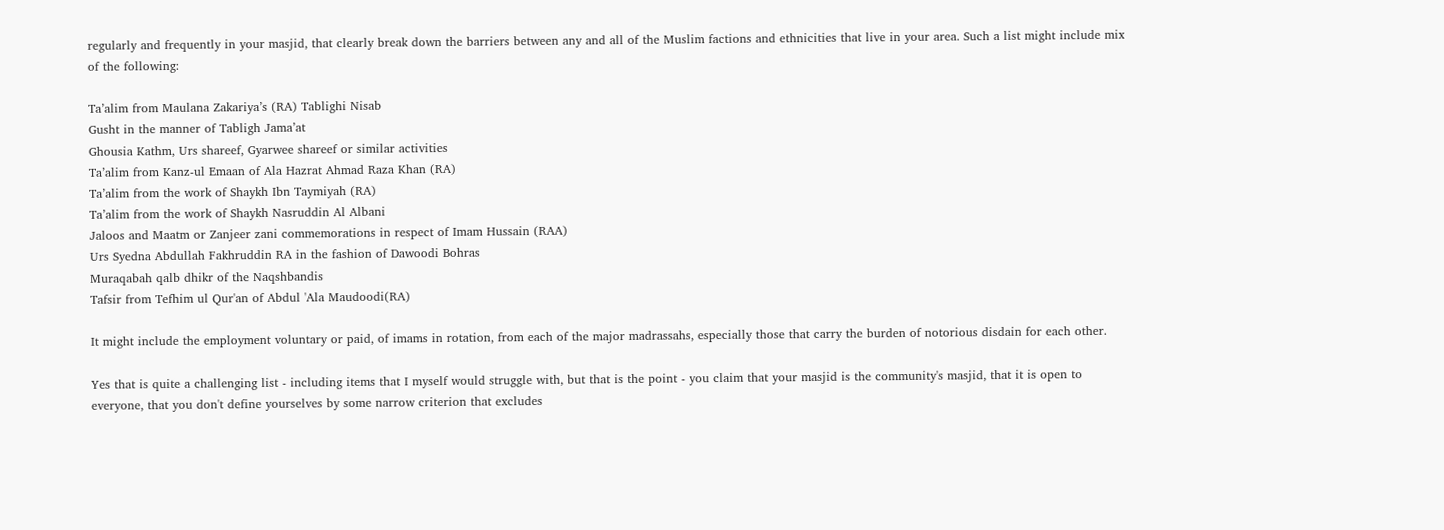regularly and frequently in your masjid, that clearly break down the barriers between any and all of the Muslim factions and ethnicities that live in your area. Such a list might include mix of the following:

Ta’alim from Maulana Zakariya’s (RA) Tablighi Nisab
Gusht in the manner of Tabligh Jama’at
Ghousia Kathm, Urs shareef, Gyarwee shareef or similar activities
Ta’alim from Kanz-ul Emaan of Ala Hazrat Ahmad Raza Khan (RA)
Ta’alim from the work of Shaykh Ibn Taymiyah (RA)
Ta’alim from the work of Shaykh Nasruddin Al Albani
Jaloos and Maatm or Zanjeer zani commemorations in respect of Imam Hussain (RAA)
Urs Syedna Abdullah Fakhruddin RA in the fashion of Dawoodi Bohras
Muraqabah qalb dhikr of the Naqshbandis
Tafsir from Tefhim ul Qur'an of Abdul 'Ala Maudoodi(RA)

It might include the employment voluntary or paid, of imams in rotation, from each of the major madrassahs, especially those that carry the burden of notorious disdain for each other.

Yes that is quite a challenging list - including items that I myself would struggle with, but that is the point - you claim that your masjid is the community's masjid, that it is open to everyone, that you don't define yourselves by some narrow criterion that excludes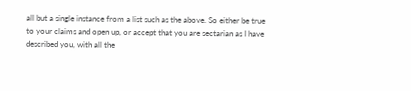all but a single instance from a list such as the above. So either be true to your claims and open up, or accept that you are sectarian as I have described you, with all the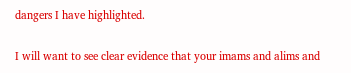dangers I have highlighted.

I will want to see clear evidence that your imams and alims and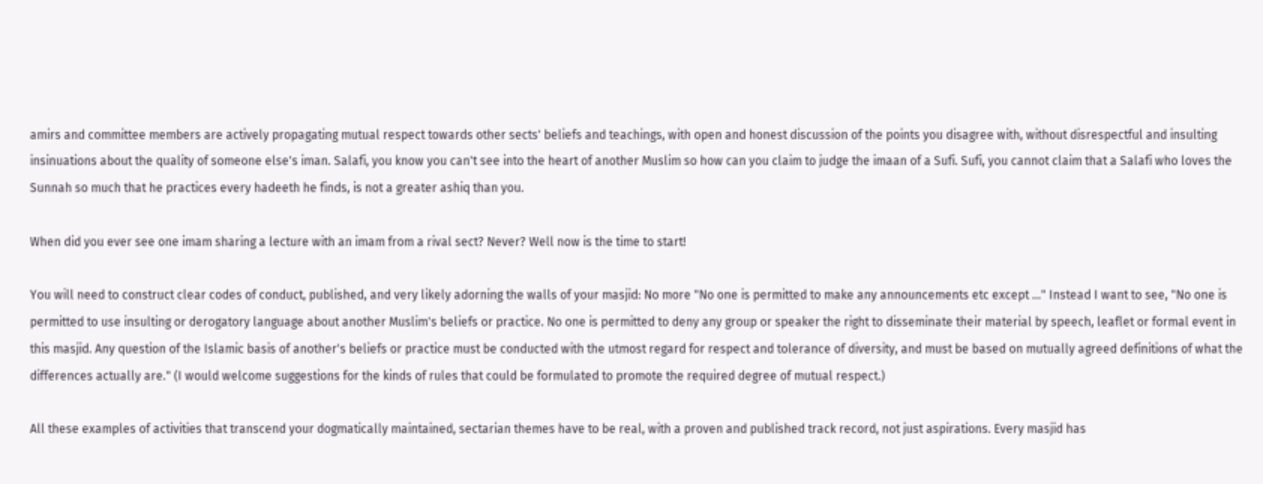amirs and committee members are actively propagating mutual respect towards other sects' beliefs and teachings, with open and honest discussion of the points you disagree with, without disrespectful and insulting insinuations about the quality of someone else's iman. Salafi, you know you can't see into the heart of another Muslim so how can you claim to judge the imaan of a Sufi. Sufi, you cannot claim that a Salafi who loves the Sunnah so much that he practices every hadeeth he finds, is not a greater ashiq than you.

When did you ever see one imam sharing a lecture with an imam from a rival sect? Never? Well now is the time to start!

You will need to construct clear codes of conduct, published, and very likely adorning the walls of your masjid: No more "No one is permitted to make any announcements etc except ..." Instead I want to see, "No one is permitted to use insulting or derogatory language about another Muslim's beliefs or practice. No one is permitted to deny any group or speaker the right to disseminate their material by speech, leaflet or formal event in this masjid. Any question of the Islamic basis of another's beliefs or practice must be conducted with the utmost regard for respect and tolerance of diversity, and must be based on mutually agreed definitions of what the differences actually are." (I would welcome suggestions for the kinds of rules that could be formulated to promote the required degree of mutual respect.)

All these examples of activities that transcend your dogmatically maintained, sectarian themes have to be real, with a proven and published track record, not just aspirations. Every masjid has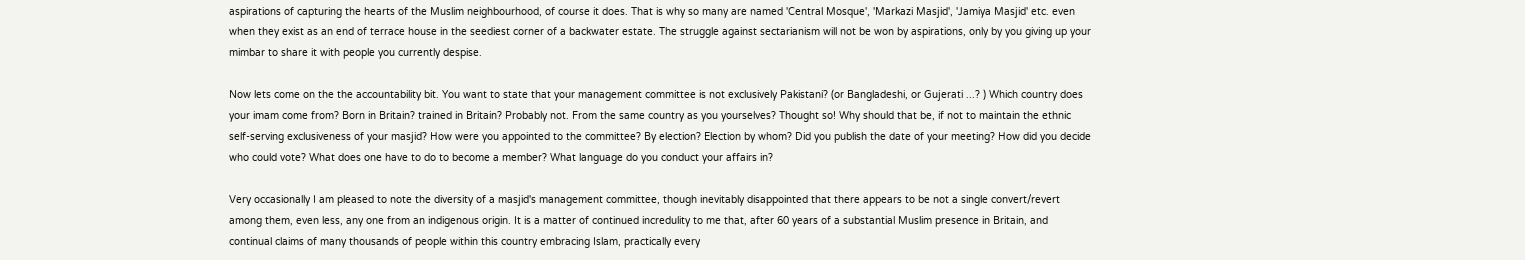aspirations of capturing the hearts of the Muslim neighbourhood, of course it does. That is why so many are named 'Central Mosque', 'Markazi Masjid', 'Jamiya Masjid' etc. even when they exist as an end of terrace house in the seediest corner of a backwater estate. The struggle against sectarianism will not be won by aspirations, only by you giving up your mimbar to share it with people you currently despise.

Now lets come on the the accountability bit. You want to state that your management committee is not exclusively Pakistani? (or Bangladeshi, or Gujerati ...? ) Which country does your imam come from? Born in Britain? trained in Britain? Probably not. From the same country as you yourselves? Thought so! Why should that be, if not to maintain the ethnic self-serving exclusiveness of your masjid? How were you appointed to the committee? By election? Election by whom? Did you publish the date of your meeting? How did you decide who could vote? What does one have to do to become a member? What language do you conduct your affairs in?

Very occasionally I am pleased to note the diversity of a masjid's management committee, though inevitably disappointed that there appears to be not a single convert/revert among them, even less, any one from an indigenous origin. It is a matter of continued incredulity to me that, after 60 years of a substantial Muslim presence in Britain, and continual claims of many thousands of people within this country embracing Islam, practically every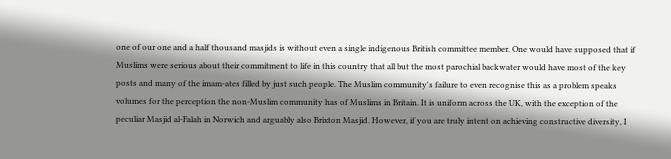one of our one and a half thousand masjids is without even a single indigenous British committee member. One would have supposed that if Muslims were serious about their commitment to life in this country that all but the most parochial backwater would have most of the key posts and many of the imam-ates filled by just such people. The Muslim community's failure to even recognise this as a problem speaks volumes for the perception the non-Muslim community has of Muslims in Britain. It is uniform across the UK, with the exception of the peculiar Masjid al-Falah in Norwich and arguably also Brixton Masjid. However, if you are truly intent on achieving constructive diversity, I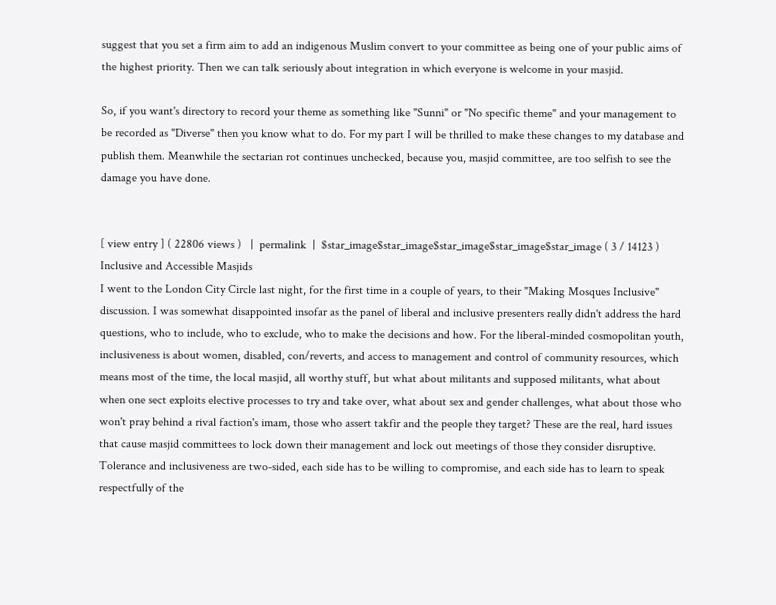suggest that you set a firm aim to add an indigenous Muslim convert to your committee as being one of your public aims of the highest priority. Then we can talk seriously about integration in which everyone is welcome in your masjid.

So, if you want's directory to record your theme as something like "Sunni" or "No specific theme" and your management to be recorded as "Diverse" then you know what to do. For my part I will be thrilled to make these changes to my database and publish them. Meanwhile the sectarian rot continues unchecked, because you, masjid committee, are too selfish to see the damage you have done.


[ view entry ] ( 22806 views )   |  permalink  |  $star_image$star_image$star_image$star_image$star_image ( 3 / 14123 )
Inclusive and Accessible Masjids
I went to the London City Circle last night, for the first time in a couple of years, to their "Making Mosques Inclusive" discussion. I was somewhat disappointed insofar as the panel of liberal and inclusive presenters really didn't address the hard questions, who to include, who to exclude, who to make the decisions and how. For the liberal-minded cosmopolitan youth, inclusiveness is about women, disabled, con/reverts, and access to management and control of community resources, which means most of the time, the local masjid, all worthy stuff, but what about militants and supposed militants, what about when one sect exploits elective processes to try and take over, what about sex and gender challenges, what about those who won't pray behind a rival faction's imam, those who assert takfir and the people they target? These are the real, hard issues that cause masjid committees to lock down their management and lock out meetings of those they consider disruptive. Tolerance and inclusiveness are two-sided, each side has to be willing to compromise, and each side has to learn to speak respectfully of the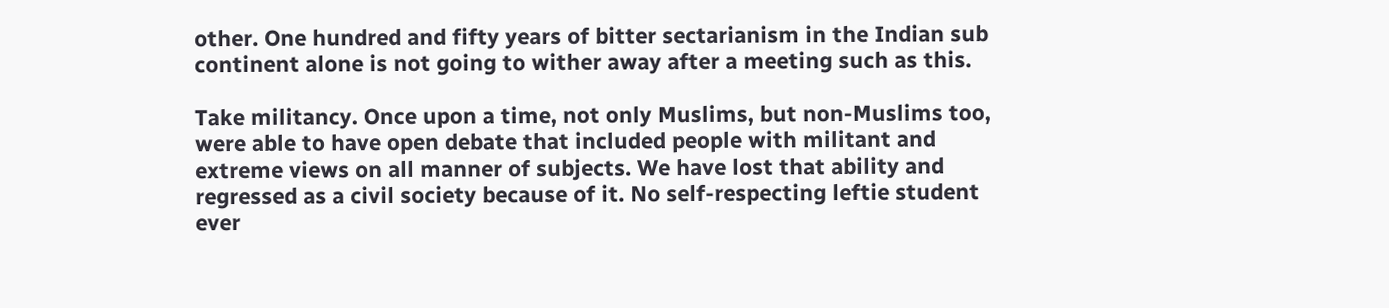other. One hundred and fifty years of bitter sectarianism in the Indian sub continent alone is not going to wither away after a meeting such as this.

Take militancy. Once upon a time, not only Muslims, but non-Muslims too, were able to have open debate that included people with militant and extreme views on all manner of subjects. We have lost that ability and regressed as a civil society because of it. No self-respecting leftie student ever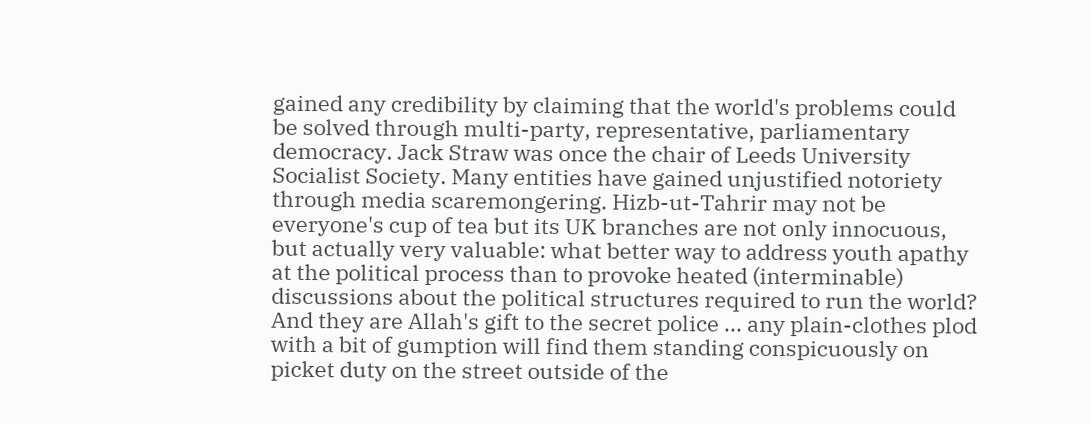gained any credibility by claiming that the world's problems could be solved through multi-party, representative, parliamentary democracy. Jack Straw was once the chair of Leeds University Socialist Society. Many entities have gained unjustified notoriety through media scaremongering. Hizb-ut-Tahrir may not be everyone's cup of tea but its UK branches are not only innocuous, but actually very valuable: what better way to address youth apathy at the political process than to provoke heated (interminable) discussions about the political structures required to run the world? And they are Allah's gift to the secret police ... any plain-clothes plod with a bit of gumption will find them standing conspicuously on picket duty on the street outside of the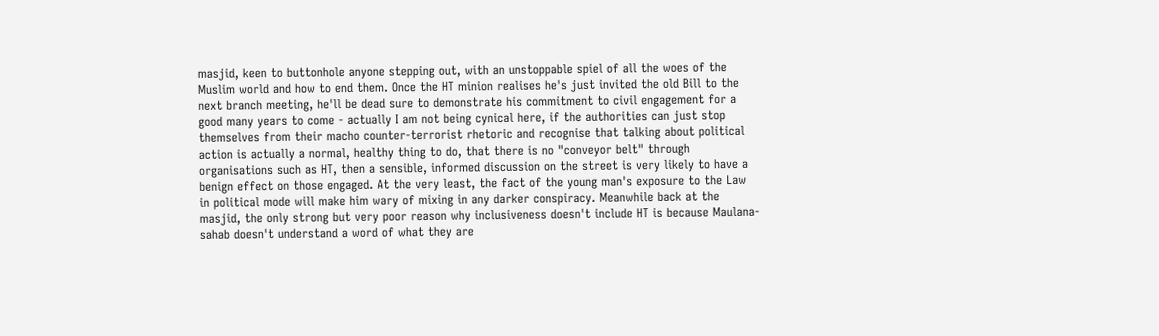masjid, keen to buttonhole anyone stepping out, with an unstoppable spiel of all the woes of the Muslim world and how to end them. Once the HT minion realises he's just invited the old Bill to the next branch meeting, he'll be dead sure to demonstrate his commitment to civil engagement for a good many years to come - actually I am not being cynical here, if the authorities can just stop themselves from their macho counter-terrorist rhetoric and recognise that talking about political action is actually a normal, healthy thing to do, that there is no "conveyor belt" through organisations such as HT, then a sensible, informed discussion on the street is very likely to have a benign effect on those engaged. At the very least, the fact of the young man's exposure to the Law in political mode will make him wary of mixing in any darker conspiracy. Meanwhile back at the masjid, the only strong but very poor reason why inclusiveness doesn't include HT is because Maulana-sahab doesn't understand a word of what they are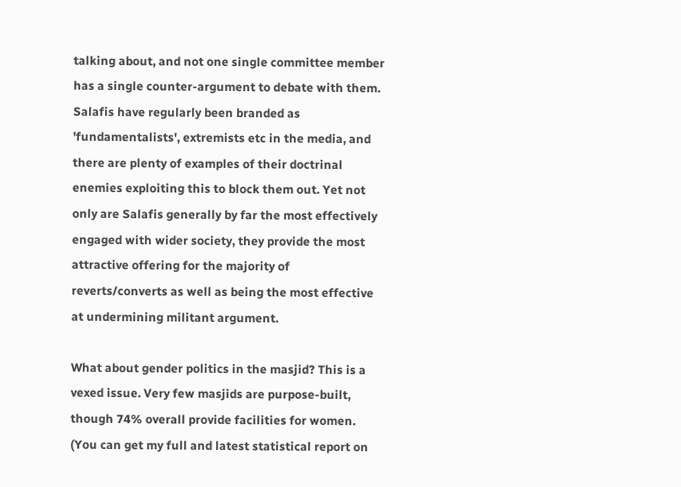talking about, and not one single committee member has a single counter-argument to debate with them. Salafis have regularly been branded as 'fundamentalists', extremists etc in the media, and there are plenty of examples of their doctrinal enemies exploiting this to block them out. Yet not only are Salafis generally by far the most effectively engaged with wider society, they provide the most attractive offering for the majority of reverts/converts as well as being the most effective at undermining militant argument.

What about gender politics in the masjid? This is a vexed issue. Very few masjids are purpose-built, though 74% overall provide facilities for women. (You can get my full and latest statistical report on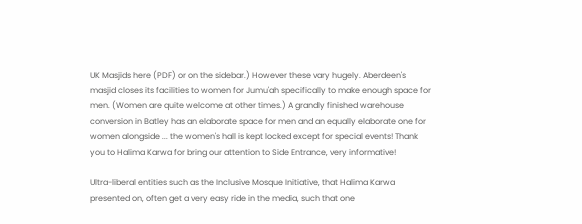UK Masjids here (PDF) or on the sidebar.) However these vary hugely. Aberdeen's masjid closes its facilities to women for Jumu'ah specifically to make enough space for men. (Women are quite welcome at other times.) A grandly finished warehouse conversion in Batley has an elaborate space for men and an equally elaborate one for women alongside ... the women's hall is kept locked except for special events! Thank you to Halima Karwa for bring our attention to Side Entrance, very informative!

Ultra-liberal entities such as the Inclusive Mosque Initiative, that Halima Karwa presented on, often get a very easy ride in the media, such that one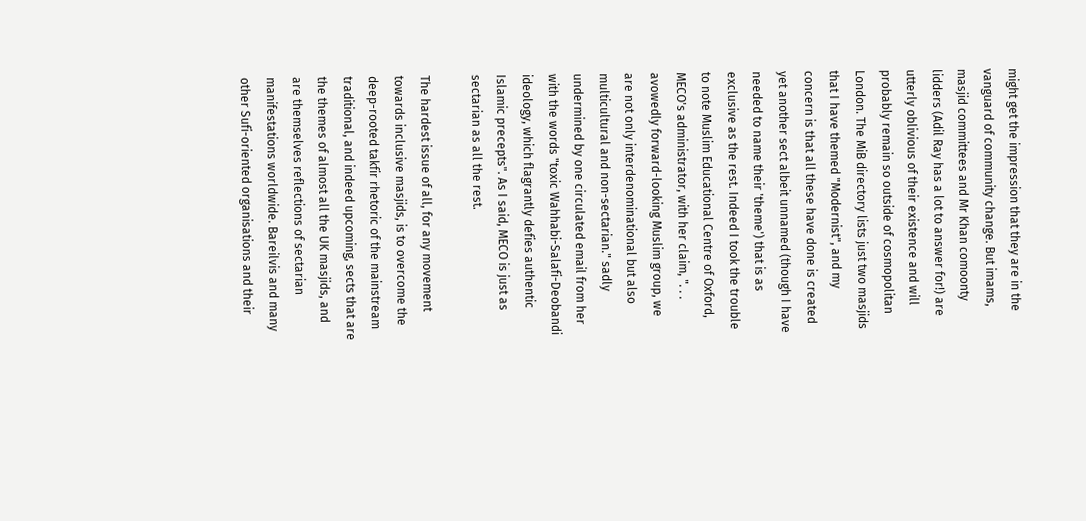might get the impression that they are in the vanguard of community change. But imams, masjid committees and Mr Khan comoonty lidders (Adil Ray has a lot to answer for!) are utterly oblivious of their existence and will probably remain so outside of cosmopolitan London. The MiB directory lists just two masjids that I have themed "Modernist", and my concern is that all these have done is created yet another sect albeit unnamed (though I have needed to name their 'theme') that is as exclusive as the rest. Indeed I took the trouble to note Muslim Educational Centre of Oxford, MECO's administrator, with her claim, ". . . avowedly forward-looking Muslim group, we are not only interdenominational but also multicultural and non-sectarian." sadly undermined by one circulated email from her with the words "toxic Wahhabi-Salafi-Deobandi ideology, which flagrantly defies authentic Islamic precepts". As I said, MECO is just as sectarian as all the rest.

The hardest issue of all, for any movement towards inclusive masjids, is to overcome the deep-rooted takfir rhetoric of the mainstream traditional, and indeed upcoming, sects that are the themes of almost all the UK masjids, and are themselves reflections of sectarian manifestations worldwide. Bareilvis and many other Sufi-oriented organisations and their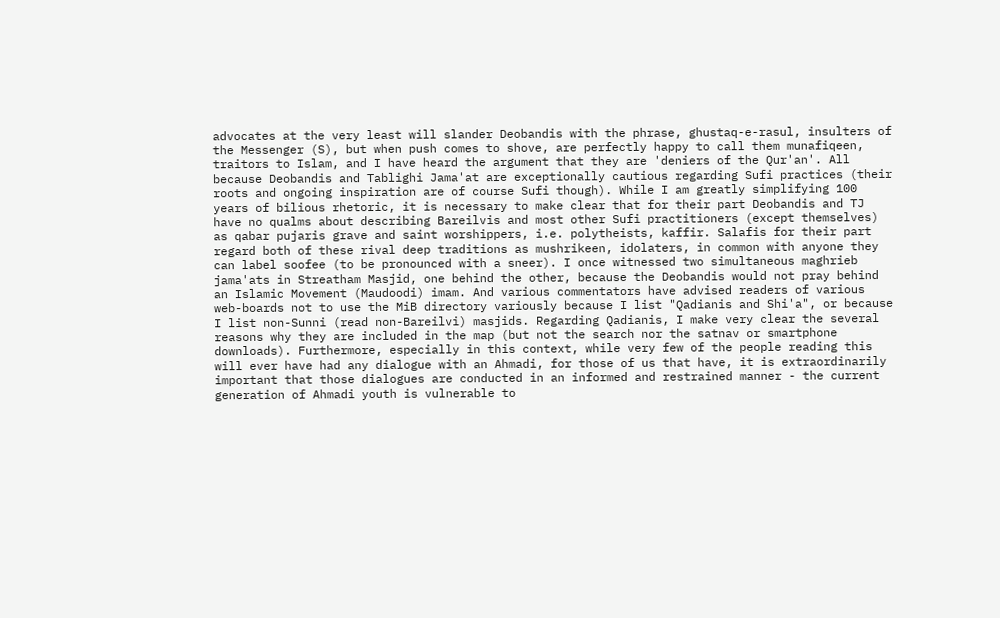advocates at the very least will slander Deobandis with the phrase, ghustaq-e-rasul, insulters of the Messenger (S), but when push comes to shove, are perfectly happy to call them munafiqeen, traitors to Islam, and I have heard the argument that they are 'deniers of the Qur'an'. All because Deobandis and Tablighi Jama'at are exceptionally cautious regarding Sufi practices (their roots and ongoing inspiration are of course Sufi though). While I am greatly simplifying 100 years of bilious rhetoric, it is necessary to make clear that for their part Deobandis and TJ have no qualms about describing Bareilvis and most other Sufi practitioners (except themselves) as qabar pujaris grave and saint worshippers, i.e. polytheists, kaffir. Salafis for their part regard both of these rival deep traditions as mushrikeen, idolaters, in common with anyone they can label soofee (to be pronounced with a sneer). I once witnessed two simultaneous maghrieb jama'ats in Streatham Masjid, one behind the other, because the Deobandis would not pray behind an Islamic Movement (Maudoodi) imam. And various commentators have advised readers of various web-boards not to use the MiB directory variously because I list "Qadianis and Shi'a", or because I list non-Sunni (read non-Bareilvi) masjids. Regarding Qadianis, I make very clear the several reasons why they are included in the map (but not the search nor the satnav or smartphone downloads). Furthermore, especially in this context, while very few of the people reading this will ever have had any dialogue with an Ahmadi, for those of us that have, it is extraordinarily important that those dialogues are conducted in an informed and restrained manner - the current generation of Ahmadi youth is vulnerable to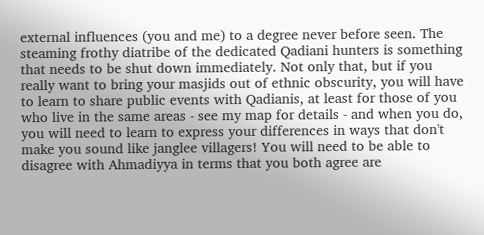external influences (you and me) to a degree never before seen. The steaming frothy diatribe of the dedicated Qadiani hunters is something that needs to be shut down immediately. Not only that, but if you really want to bring your masjids out of ethnic obscurity, you will have to learn to share public events with Qadianis, at least for those of you who live in the same areas - see my map for details - and when you do, you will need to learn to express your differences in ways that don't make you sound like janglee villagers! You will need to be able to disagree with Ahmadiyya in terms that you both agree are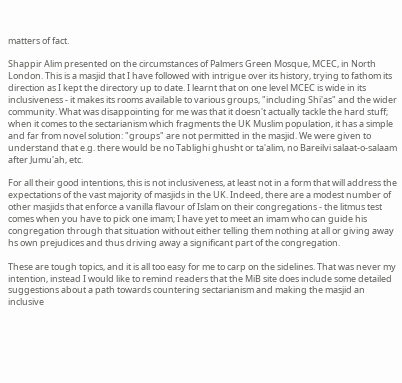matters of fact.

Shappir Alim presented on the circumstances of Palmers Green Mosque, MCEC, in North London. This is a masjid that I have followed with intrigue over its history, trying to fathom its direction as I kept the directory up to date. I learnt that on one level MCEC is wide in its inclusiveness - it makes its rooms available to various groups, "including Shi'as" and the wider community. What was disappointing for me was that it doesn't actually tackle the hard stuff; when it comes to the sectarianism which fragments the UK Muslim population, it has a simple and far from novel solution: "groups" are not permitted in the masjid. We were given to understand that e.g. there would be no Tablighi ghusht or ta'alim, no Bareilvi salaat-o-salaam after Jumu'ah, etc.

For all their good intentions, this is not inclusiveness, at least not in a form that will address the expectations of the vast majority of masjids in the UK. Indeed, there are a modest number of other masjids that enforce a vanilla flavour of Islam on their congregations - the litmus test comes when you have to pick one imam; I have yet to meet an imam who can guide his congregation through that situation without either telling them nothing at all or giving away hs own prejudices and thus driving away a significant part of the congregation.

These are tough topics, and it is all too easy for me to carp on the sidelines. That was never my intention, instead I would like to remind readers that the MiB site does include some detailed suggestions about a path towards countering sectarianism and making the masjid an inclusive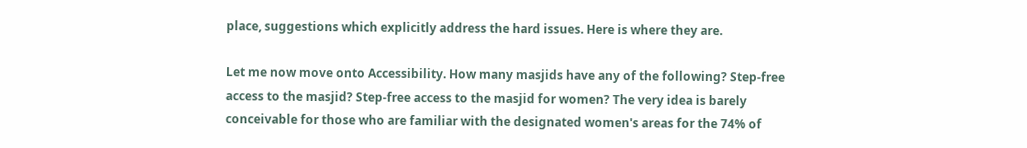place, suggestions which explicitly address the hard issues. Here is where they are.

Let me now move onto Accessibility. How many masjids have any of the following? Step-free access to the masjid? Step-free access to the masjid for women? The very idea is barely conceivable for those who are familiar with the designated women's areas for the 74% of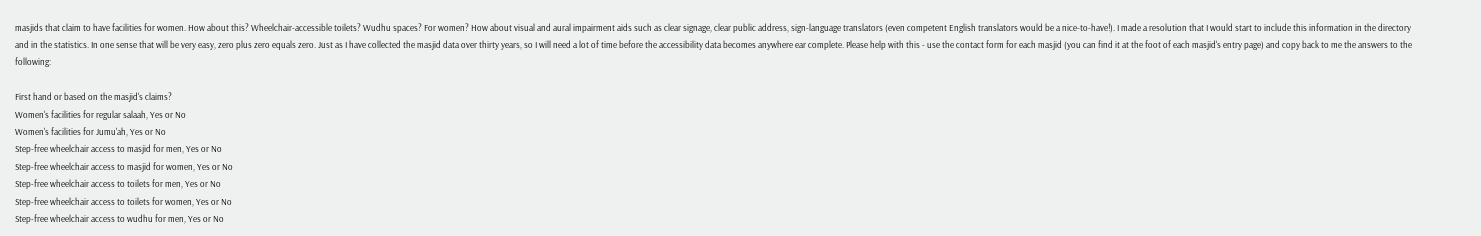masjids that claim to have facilities for women. How about this? Wheelchair-accessible toilets? Wudhu spaces? For women? How about visual and aural impairment aids such as clear signage, clear public address, sign-language translators (even competent English translators would be a nice-to-have!). I made a resolution that I would start to include this information in the directory and in the statistics. In one sense that will be very easy, zero plus zero equals zero. Just as I have collected the masjid data over thirty years, so I will need a lot of time before the accessibility data becomes anywhere ear complete. Please help with this - use the contact form for each masjid (you can find it at the foot of each masjid's entry page) and copy back to me the answers to the following:

First hand or based on the masjid's claims?
Women's facilities for regular salaah, Yes or No
Women's facilities for Jumu'ah, Yes or No
Step-free wheelchair access to masjid for men, Yes or No
Step-free wheelchair access to masjid for women, Yes or No
Step-free wheelchair access to toilets for men, Yes or No
Step-free wheelchair access to toilets for women, Yes or No
Step-free wheelchair access to wudhu for men, Yes or No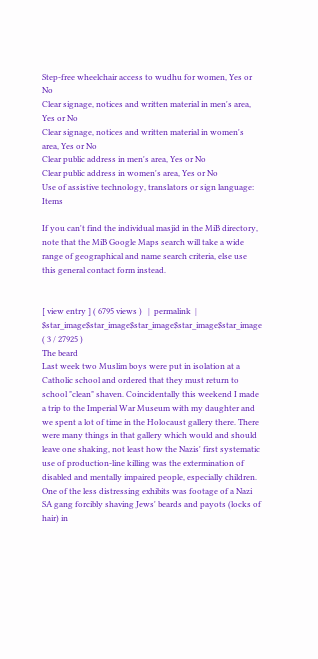Step-free wheelchair access to wudhu for women, Yes or No
Clear signage, notices and written material in men's area, Yes or No
Clear signage, notices and written material in women's area, Yes or No
Clear public address in men's area, Yes or No
Clear public address in women's area, Yes or No
Use of assistive technology, translators or sign language: Items

If you can't find the individual masjid in the MiB directory, note that the MiB Google Maps search will take a wide range of geographical and name search criteria, else use this general contact form instead.


[ view entry ] ( 6795 views )   |  permalink  |  $star_image$star_image$star_image$star_image$star_image ( 3 / 27925 )
The beard
Last week two Muslim boys were put in isolation at a Catholic school and ordered that they must return to school "clean" shaven. Coincidentally this weekend I made a trip to the Imperial War Museum with my daughter and we spent a lot of time in the Holocaust gallery there. There were many things in that gallery which would and should leave one shaking, not least how the Nazis' first systematic use of production-line killing was the extermination of disabled and mentally impaired people, especially children. One of the less distressing exhibits was footage of a Nazi SA gang forcibly shaving Jews' beards and payots (locks of hair) in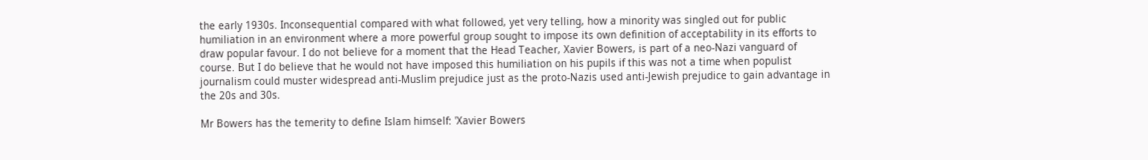the early 1930s. Inconsequential compared with what followed, yet very telling, how a minority was singled out for public humiliation in an environment where a more powerful group sought to impose its own definition of acceptability in its efforts to draw popular favour. I do not believe for a moment that the Head Teacher, Xavier Bowers, is part of a neo-Nazi vanguard of course. But I do believe that he would not have imposed this humiliation on his pupils if this was not a time when populist journalism could muster widespread anti-Muslim prejudice just as the proto-Nazis used anti-Jewish prejudice to gain advantage in the 20s and 30s.

Mr Bowers has the temerity to define Islam himself: 'Xavier Bowers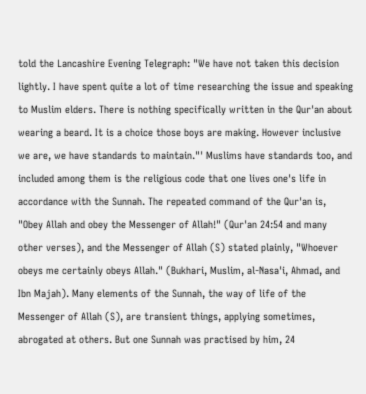told the Lancashire Evening Telegraph: "We have not taken this decision lightly. I have spent quite a lot of time researching the issue and speaking to Muslim elders. There is nothing specifically written in the Qur'an about wearing a beard. It is a choice those boys are making. However inclusive we are, we have standards to maintain."' Muslims have standards too, and included among them is the religious code that one lives one's life in accordance with the Sunnah. The repeated command of the Qur'an is, "Obey Allah and obey the Messenger of Allah!" (Qur'an 24:54 and many other verses), and the Messenger of Allah (S) stated plainly, "Whoever obeys me certainly obeys Allah." (Bukhari, Muslim, al-Nasa'i, Ahmad, and Ibn Majah). Many elements of the Sunnah, the way of life of the Messenger of Allah (S), are transient things, applying sometimes, abrogated at others. But one Sunnah was practised by him, 24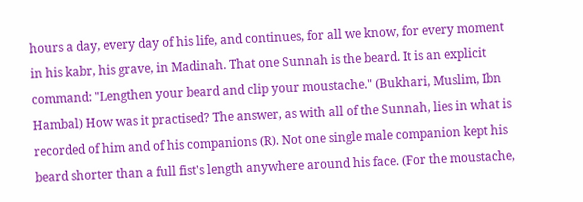hours a day, every day of his life, and continues, for all we know, for every moment in his kabr, his grave, in Madinah. That one Sunnah is the beard. It is an explicit command: "Lengthen your beard and clip your moustache." (Bukhari, Muslim, Ibn Hambal) How was it practised? The answer, as with all of the Sunnah, lies in what is recorded of him and of his companions (R). Not one single male companion kept his beard shorter than a full fist's length anywhere around his face. (For the moustache,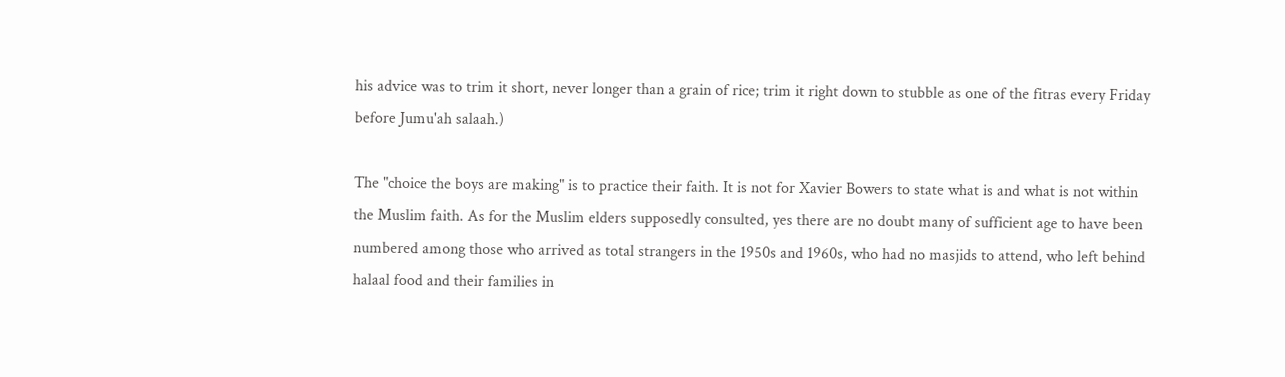his advice was to trim it short, never longer than a grain of rice; trim it right down to stubble as one of the fitras every Friday before Jumu'ah salaah.)

The "choice the boys are making" is to practice their faith. It is not for Xavier Bowers to state what is and what is not within the Muslim faith. As for the Muslim elders supposedly consulted, yes there are no doubt many of sufficient age to have been numbered among those who arrived as total strangers in the 1950s and 1960s, who had no masjids to attend, who left behind halaal food and their families in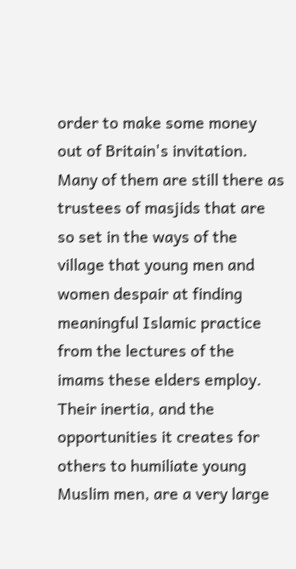order to make some money out of Britain's invitation. Many of them are still there as trustees of masjids that are so set in the ways of the village that young men and women despair at finding meaningful Islamic practice from the lectures of the imams these elders employ. Their inertia, and the opportunities it creates for others to humiliate young Muslim men, are a very large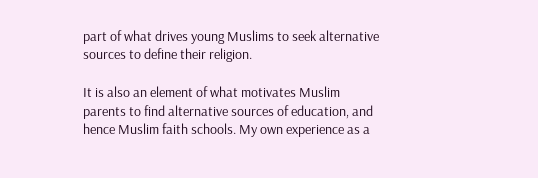part of what drives young Muslims to seek alternative sources to define their religion.

It is also an element of what motivates Muslim parents to find alternative sources of education, and hence Muslim faith schools. My own experience as a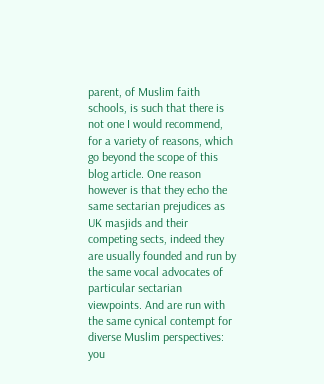parent, of Muslim faith schools, is such that there is not one I would recommend, for a variety of reasons, which go beyond the scope of this blog article. One reason however is that they echo the same sectarian prejudices as UK masjids and their competing sects, indeed they are usually founded and run by the same vocal advocates of particular sectarian viewpoints. And are run with the same cynical contempt for diverse Muslim perspectives: you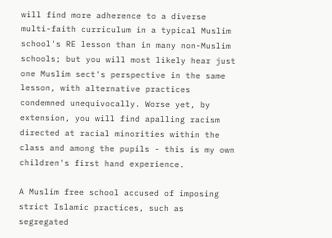will find more adherence to a diverse multi-faith curriculum in a typical Muslim school's RE lesson than in many non-Muslim schools; but you will most likely hear just one Muslim sect's perspective in the same lesson, with alternative practices condemned unequivocally. Worse yet, by extension, you will find apalling racism directed at racial minorities within the class and among the pupils - this is my own children's first hand experience.

A Muslim free school accused of imposing strict Islamic practices, such as segregated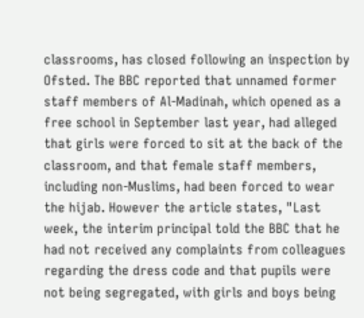classrooms, has closed following an inspection by Ofsted. The BBC reported that unnamed former staff members of Al-Madinah, which opened as a free school in September last year, had alleged that girls were forced to sit at the back of the classroom, and that female staff members, including non-Muslims, had been forced to wear the hijab. However the article states, "Last week, the interim principal told the BBC that he had not received any complaints from colleagues regarding the dress code and that pupils were not being segregated, with girls and boys being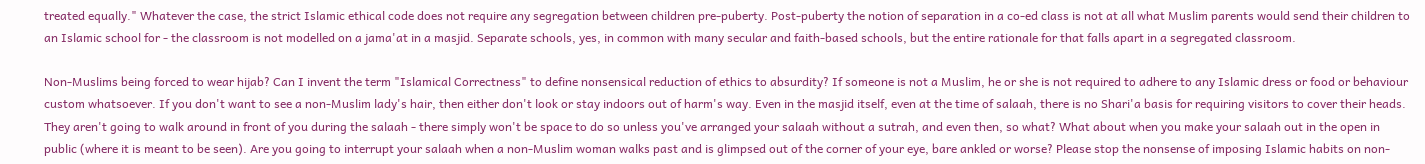treated equally." Whatever the case, the strict Islamic ethical code does not require any segregation between children pre-puberty. Post-puberty the notion of separation in a co-ed class is not at all what Muslim parents would send their children to an Islamic school for - the classroom is not modelled on a jama'at in a masjid. Separate schools, yes, in common with many secular and faith-based schools, but the entire rationale for that falls apart in a segregated classroom.

Non-Muslims being forced to wear hijab? Can I invent the term "Islamical Correctness" to define nonsensical reduction of ethics to absurdity? If someone is not a Muslim, he or she is not required to adhere to any Islamic dress or food or behaviour custom whatsoever. If you don't want to see a non-Muslim lady's hair, then either don't look or stay indoors out of harm's way. Even in the masjid itself, even at the time of salaah, there is no Shari'a basis for requiring visitors to cover their heads. They aren't going to walk around in front of you during the salaah - there simply won't be space to do so unless you've arranged your salaah without a sutrah, and even then, so what? What about when you make your salaah out in the open in public (where it is meant to be seen). Are you going to interrupt your salaah when a non-Muslim woman walks past and is glimpsed out of the corner of your eye, bare ankled or worse? Please stop the nonsense of imposing Islamic habits on non-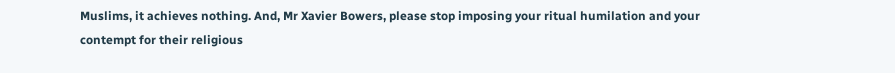Muslims, it achieves nothing. And, Mr Xavier Bowers, please stop imposing your ritual humilation and your contempt for their religious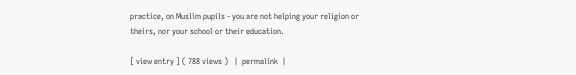practice, on Muslim pupils - you are not helping your religion or theirs, nor your school or their education.

[ view entry ] ( 788 views )   |  permalink  |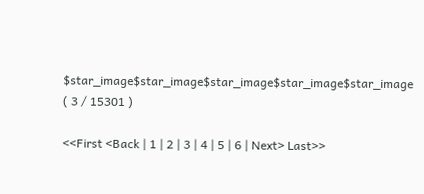$star_image$star_image$star_image$star_image$star_image ( 3 / 15301 )

<<First <Back | 1 | 2 | 3 | 4 | 5 | 6 | Next> Last>>